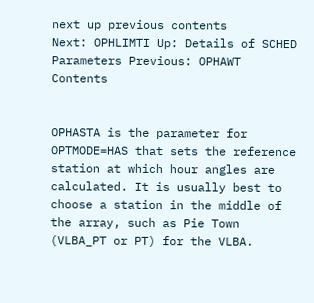next up previous contents
Next: OPHLIMTI Up: Details of SCHED Parameters Previous: OPHAWT   Contents


OPHASTA is the parameter for OPTMODE=HAS that sets the reference station at which hour angles are calculated. It is usually best to choose a station in the middle of the array, such as Pie Town (VLBA_PT or PT) for the VLBA.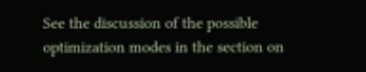See the discussion of the possible optimization modes in the section on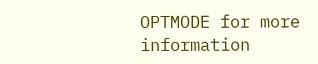OPTMODE for more information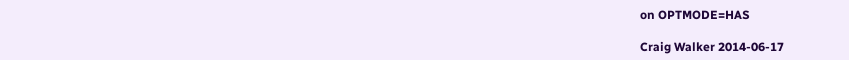on OPTMODE=HAS

Craig Walker 2014-06-17